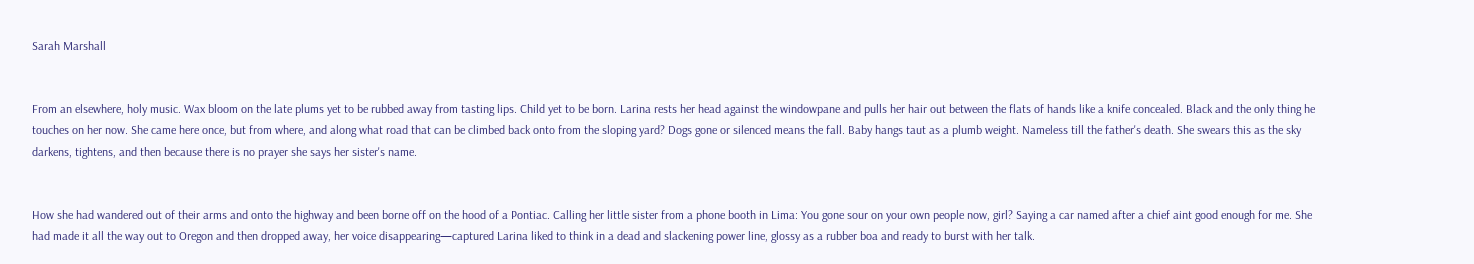Sarah Marshall


From an elsewhere, holy music. Wax bloom on the late plums yet to be rubbed away from tasting lips. Child yet to be born. Larina rests her head against the windowpane and pulls her hair out between the flats of hands like a knife concealed. Black and the only thing he touches on her now. She came here once, but from where, and along what road that can be climbed back onto from the sloping yard? Dogs gone or silenced means the fall. Baby hangs taut as a plumb weight. Nameless till the father's death. She swears this as the sky darkens, tightens, and then because there is no prayer she says her sister's name.


How she had wandered out of their arms and onto the highway and been borne off on the hood of a Pontiac. Calling her little sister from a phone booth in Lima: You gone sour on your own people now, girl? Saying a car named after a chief aint good enough for me. She had made it all the way out to Oregon and then dropped away, her voice disappearing—captured Larina liked to think in a dead and slackening power line, glossy as a rubber boa and ready to burst with her talk.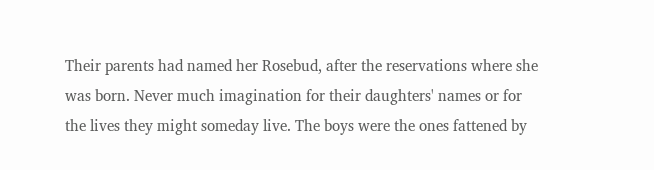Their parents had named her Rosebud, after the reservations where she was born. Never much imagination for their daughters' names or for the lives they might someday live. The boys were the ones fattened by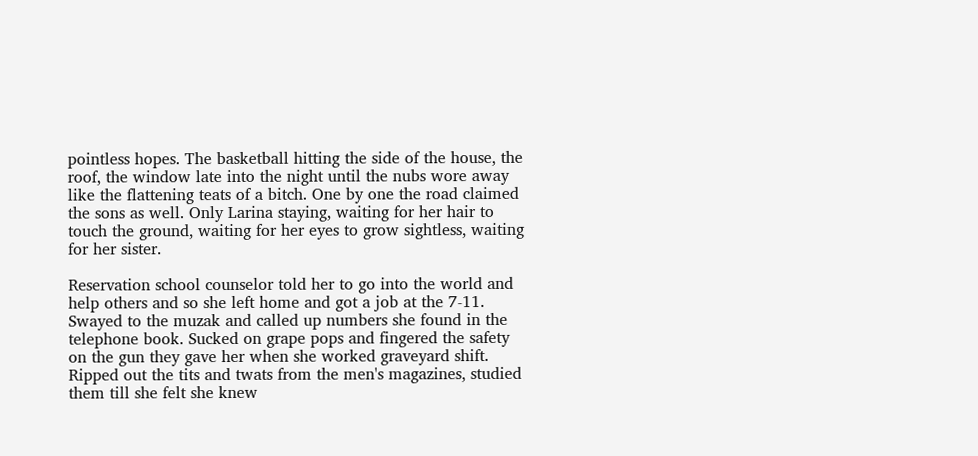pointless hopes. The basketball hitting the side of the house, the roof, the window late into the night until the nubs wore away like the flattening teats of a bitch. One by one the road claimed the sons as well. Only Larina staying, waiting for her hair to touch the ground, waiting for her eyes to grow sightless, waiting for her sister.

Reservation school counselor told her to go into the world and help others and so she left home and got a job at the 7-11. Swayed to the muzak and called up numbers she found in the telephone book. Sucked on grape pops and fingered the safety on the gun they gave her when she worked graveyard shift. Ripped out the tits and twats from the men's magazines, studied them till she felt she knew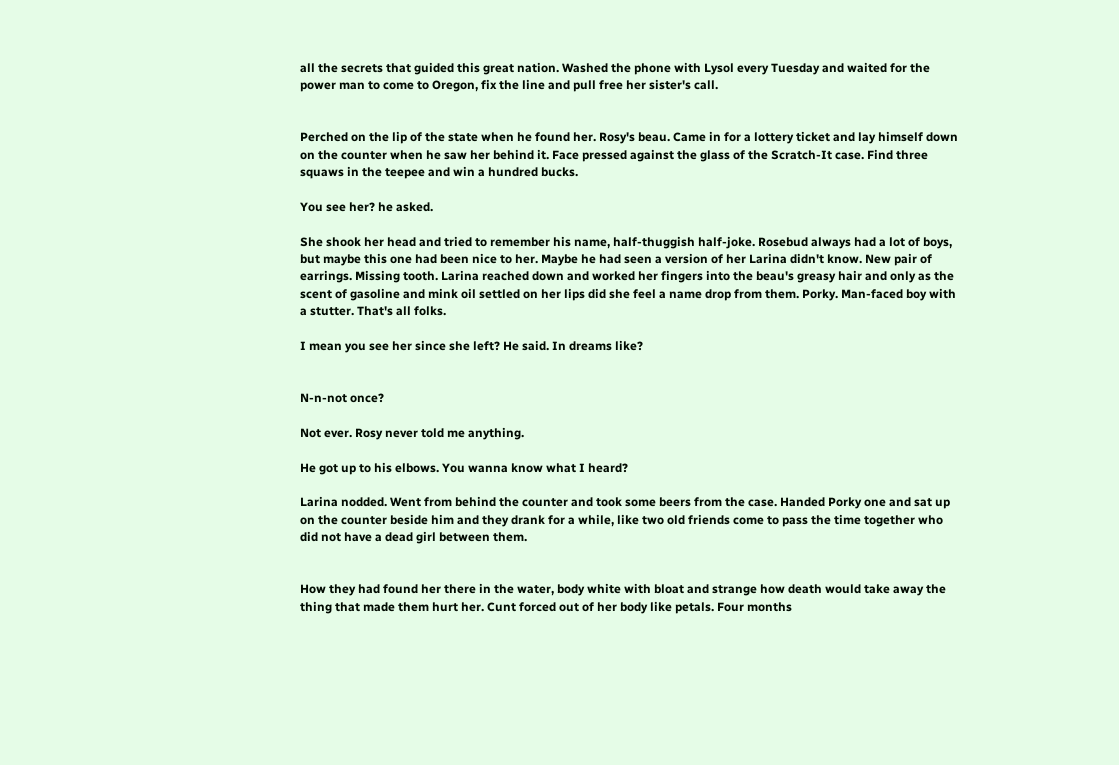all the secrets that guided this great nation. Washed the phone with Lysol every Tuesday and waited for the power man to come to Oregon, fix the line and pull free her sister's call.


Perched on the lip of the state when he found her. Rosy's beau. Came in for a lottery ticket and lay himself down on the counter when he saw her behind it. Face pressed against the glass of the Scratch-It case. Find three squaws in the teepee and win a hundred bucks.

You see her? he asked.

She shook her head and tried to remember his name, half-thuggish half-joke. Rosebud always had a lot of boys, but maybe this one had been nice to her. Maybe he had seen a version of her Larina didn't know. New pair of earrings. Missing tooth. Larina reached down and worked her fingers into the beau's greasy hair and only as the scent of gasoline and mink oil settled on her lips did she feel a name drop from them. Porky. Man-faced boy with a stutter. That's all folks.

I mean you see her since she left? He said. In dreams like?


N-n-not once?

Not ever. Rosy never told me anything.

He got up to his elbows. You wanna know what I heard?

Larina nodded. Went from behind the counter and took some beers from the case. Handed Porky one and sat up on the counter beside him and they drank for a while, like two old friends come to pass the time together who did not have a dead girl between them.


How they had found her there in the water, body white with bloat and strange how death would take away the thing that made them hurt her. Cunt forced out of her body like petals. Four months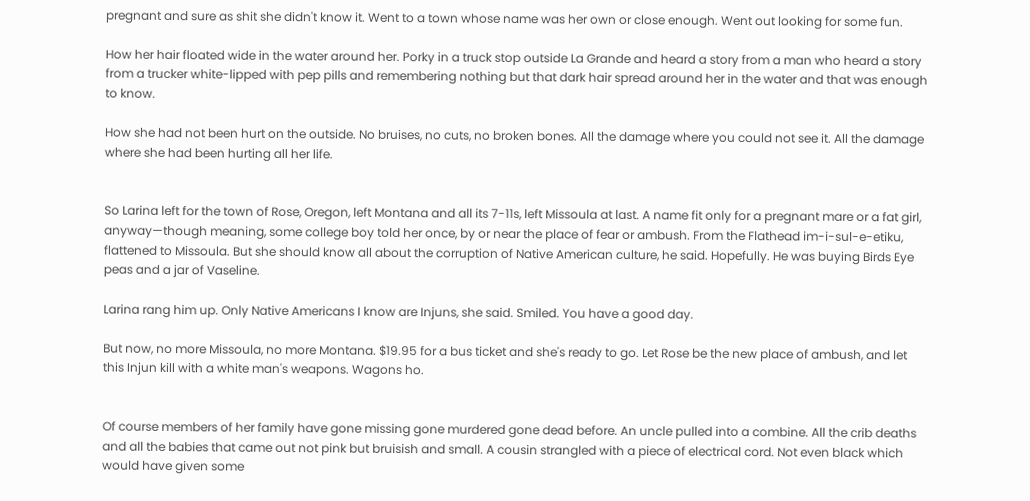pregnant and sure as shit she didn't know it. Went to a town whose name was her own or close enough. Went out looking for some fun.

How her hair floated wide in the water around her. Porky in a truck stop outside La Grande and heard a story from a man who heard a story from a trucker white-lipped with pep pills and remembering nothing but that dark hair spread around her in the water and that was enough to know.

How she had not been hurt on the outside. No bruises, no cuts, no broken bones. All the damage where you could not see it. All the damage where she had been hurting all her life.


So Larina left for the town of Rose, Oregon, left Montana and all its 7-11s, left Missoula at last. A name fit only for a pregnant mare or a fat girl, anyway—though meaning, some college boy told her once, by or near the place of fear or ambush. From the Flathead im-i-sul-e-etiku, flattened to Missoula. But she should know all about the corruption of Native American culture, he said. Hopefully. He was buying Birds Eye peas and a jar of Vaseline.

Larina rang him up. Only Native Americans I know are Injuns, she said. Smiled. You have a good day.

But now, no more Missoula, no more Montana. $19.95 for a bus ticket and she's ready to go. Let Rose be the new place of ambush, and let this Injun kill with a white man's weapons. Wagons ho.


Of course members of her family have gone missing gone murdered gone dead before. An uncle pulled into a combine. All the crib deaths and all the babies that came out not pink but bruisish and small. A cousin strangled with a piece of electrical cord. Not even black which would have given some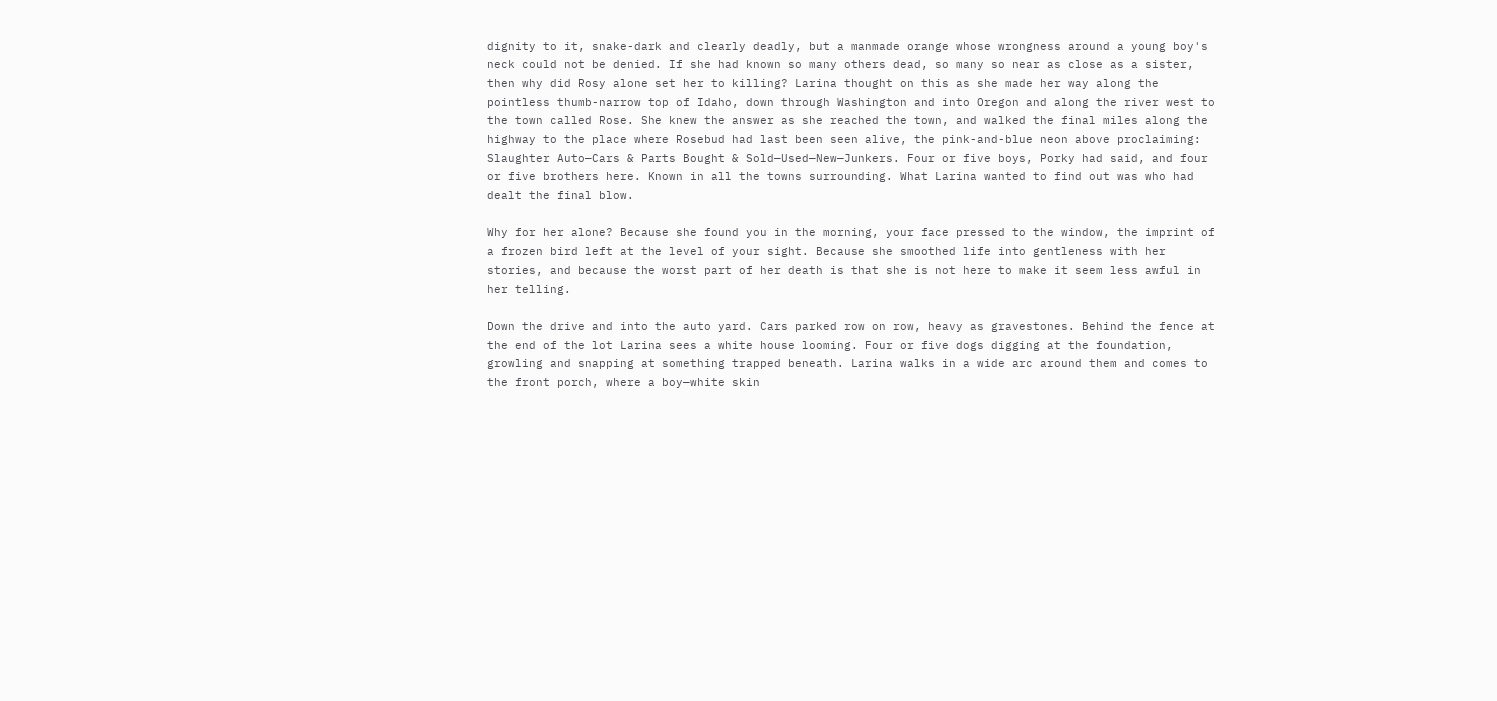dignity to it, snake-dark and clearly deadly, but a manmade orange whose wrongness around a young boy's neck could not be denied. If she had known so many others dead, so many so near as close as a sister, then why did Rosy alone set her to killing? Larina thought on this as she made her way along the pointless thumb-narrow top of Idaho, down through Washington and into Oregon and along the river west to the town called Rose. She knew the answer as she reached the town, and walked the final miles along the highway to the place where Rosebud had last been seen alive, the pink-and-blue neon above proclaiming: Slaughter Auto—Cars & Parts Bought & Sold—Used—New—Junkers. Four or five boys, Porky had said, and four or five brothers here. Known in all the towns surrounding. What Larina wanted to find out was who had dealt the final blow.

Why for her alone? Because she found you in the morning, your face pressed to the window, the imprint of a frozen bird left at the level of your sight. Because she smoothed life into gentleness with her stories, and because the worst part of her death is that she is not here to make it seem less awful in her telling.

Down the drive and into the auto yard. Cars parked row on row, heavy as gravestones. Behind the fence at the end of the lot Larina sees a white house looming. Four or five dogs digging at the foundation, growling and snapping at something trapped beneath. Larina walks in a wide arc around them and comes to the front porch, where a boy—white skin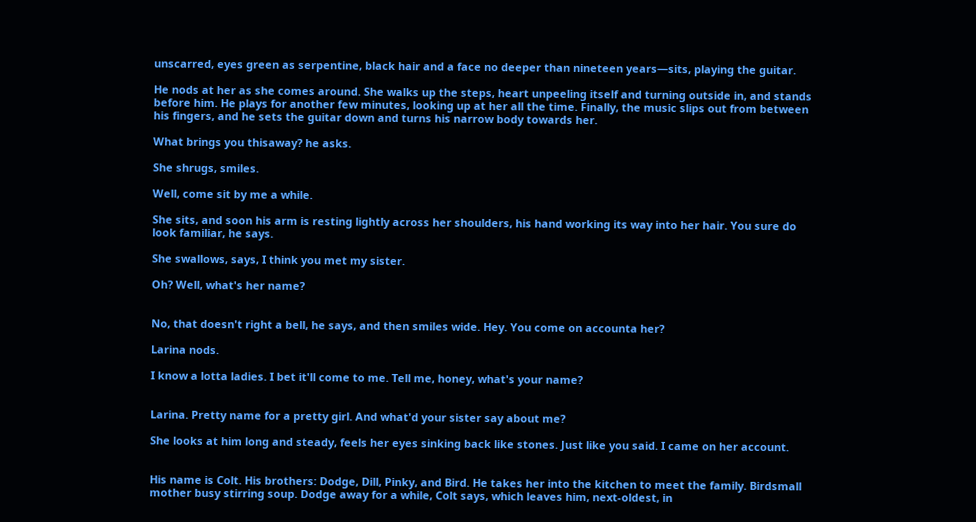unscarred, eyes green as serpentine, black hair and a face no deeper than nineteen years—sits, playing the guitar.

He nods at her as she comes around. She walks up the steps, heart unpeeling itself and turning outside in, and stands before him. He plays for another few minutes, looking up at her all the time. Finally, the music slips out from between his fingers, and he sets the guitar down and turns his narrow body towards her.

What brings you thisaway? he asks.

She shrugs, smiles.

Well, come sit by me a while.

She sits, and soon his arm is resting lightly across her shoulders, his hand working its way into her hair. You sure do look familiar, he says.

She swallows, says, I think you met my sister.

Oh? Well, what's her name?


No, that doesn't right a bell, he says, and then smiles wide. Hey. You come on accounta her?

Larina nods.

I know a lotta ladies. I bet it'll come to me. Tell me, honey, what's your name?


Larina. Pretty name for a pretty girl. And what'd your sister say about me?

She looks at him long and steady, feels her eyes sinking back like stones. Just like you said. I came on her account.


His name is Colt. His brothers: Dodge, Dill, Pinky, and Bird. He takes her into the kitchen to meet the family. Birdsmall mother busy stirring soup. Dodge away for a while, Colt says, which leaves him, next-oldest, in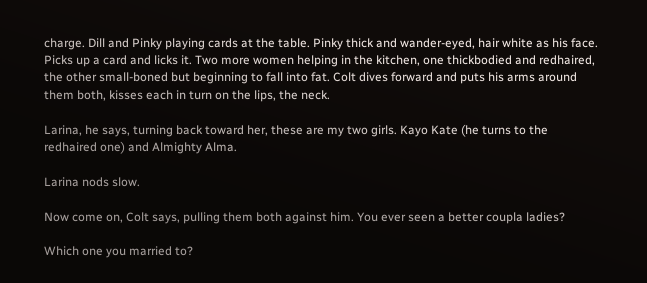charge. Dill and Pinky playing cards at the table. Pinky thick and wander-eyed, hair white as his face. Picks up a card and licks it. Two more women helping in the kitchen, one thickbodied and redhaired, the other small-boned but beginning to fall into fat. Colt dives forward and puts his arms around them both, kisses each in turn on the lips, the neck.

Larina, he says, turning back toward her, these are my two girls. Kayo Kate (he turns to the redhaired one) and Almighty Alma.

Larina nods slow.

Now come on, Colt says, pulling them both against him. You ever seen a better coupla ladies?

Which one you married to?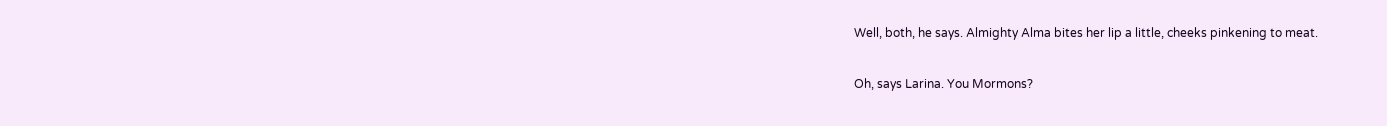Well, both, he says. Almighty Alma bites her lip a little, cheeks pinkening to meat.

Oh, says Larina. You Mormons?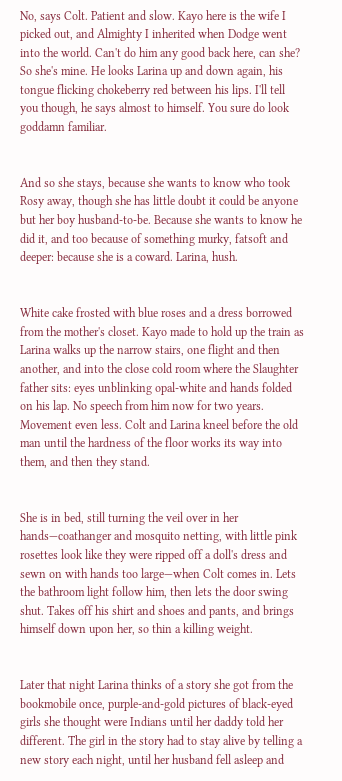No, says Colt. Patient and slow. Kayo here is the wife I picked out, and Almighty I inherited when Dodge went into the world. Can't do him any good back here, can she? So she's mine. He looks Larina up and down again, his tongue flicking chokeberry red between his lips. I'll tell you though, he says almost to himself. You sure do look goddamn familiar.


And so she stays, because she wants to know who took Rosy away, though she has little doubt it could be anyone but her boy husband-to-be. Because she wants to know he did it, and too because of something murky, fatsoft and deeper: because she is a coward. Larina, hush.


White cake frosted with blue roses and a dress borrowed from the mother's closet. Kayo made to hold up the train as Larina walks up the narrow stairs, one flight and then another, and into the close cold room where the Slaughter father sits: eyes unblinking opal-white and hands folded on his lap. No speech from him now for two years. Movement even less. Colt and Larina kneel before the old man until the hardness of the floor works its way into them, and then they stand.


She is in bed, still turning the veil over in her hands—coathanger and mosquito netting, with little pink rosettes look like they were ripped off a doll's dress and sewn on with hands too large—when Colt comes in. Lets the bathroom light follow him, then lets the door swing shut. Takes off his shirt and shoes and pants, and brings himself down upon her, so thin a killing weight.


Later that night Larina thinks of a story she got from the bookmobile once, purple-and-gold pictures of black-eyed girls she thought were Indians until her daddy told her different. The girl in the story had to stay alive by telling a new story each night, until her husband fell asleep and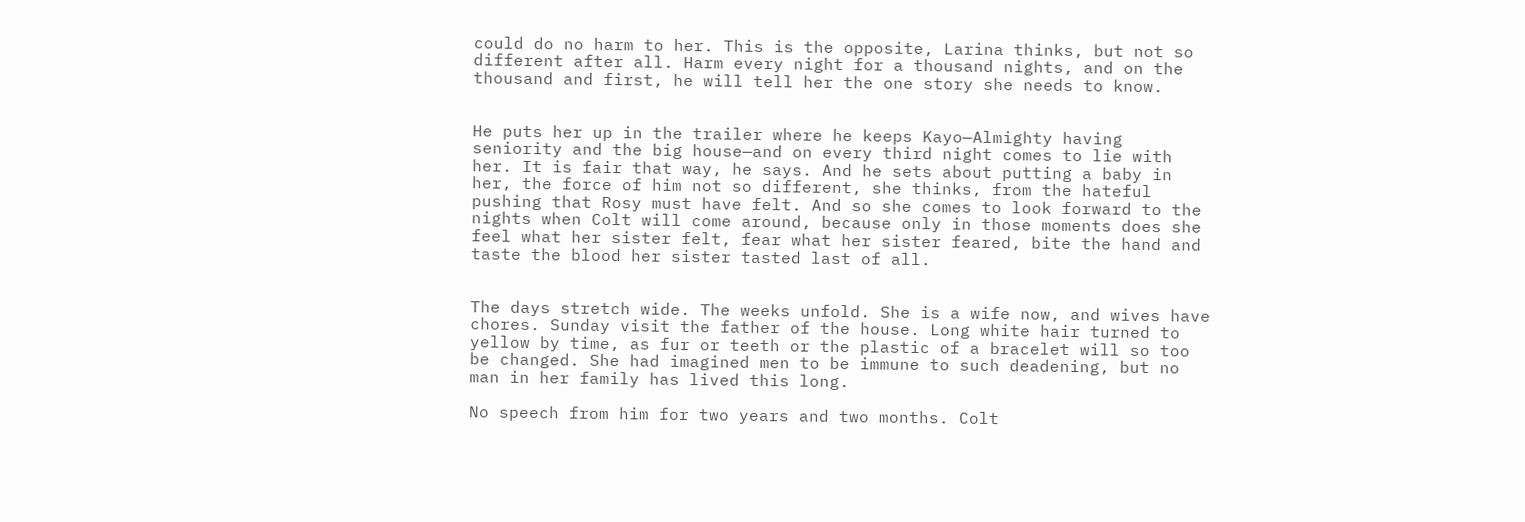could do no harm to her. This is the opposite, Larina thinks, but not so different after all. Harm every night for a thousand nights, and on the thousand and first, he will tell her the one story she needs to know.


He puts her up in the trailer where he keeps Kayo—Almighty having seniority and the big house—and on every third night comes to lie with her. It is fair that way, he says. And he sets about putting a baby in her, the force of him not so different, she thinks, from the hateful pushing that Rosy must have felt. And so she comes to look forward to the nights when Colt will come around, because only in those moments does she feel what her sister felt, fear what her sister feared, bite the hand and taste the blood her sister tasted last of all.


The days stretch wide. The weeks unfold. She is a wife now, and wives have chores. Sunday visit the father of the house. Long white hair turned to yellow by time, as fur or teeth or the plastic of a bracelet will so too be changed. She had imagined men to be immune to such deadening, but no man in her family has lived this long.

No speech from him for two years and two months. Colt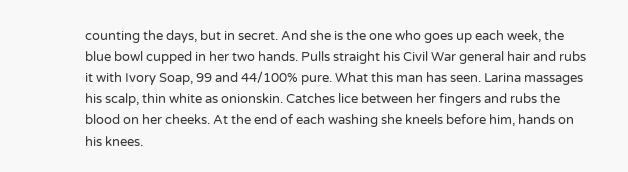counting the days, but in secret. And she is the one who goes up each week, the blue bowl cupped in her two hands. Pulls straight his Civil War general hair and rubs it with Ivory Soap, 99 and 44/100% pure. What this man has seen. Larina massages his scalp, thin white as onionskin. Catches lice between her fingers and rubs the blood on her cheeks. At the end of each washing she kneels before him, hands on his knees.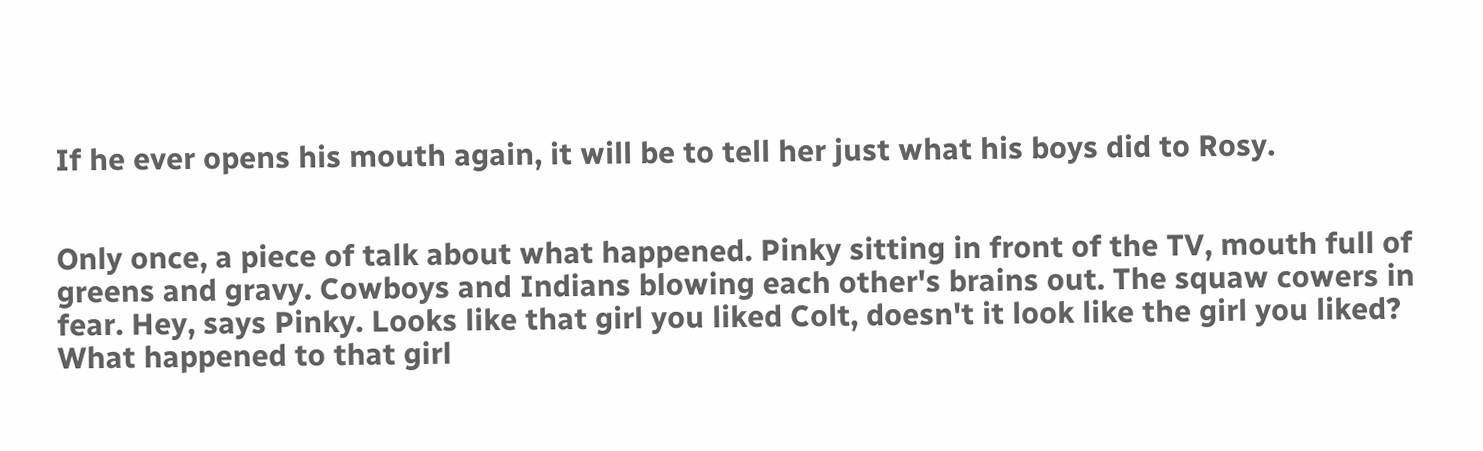If he ever opens his mouth again, it will be to tell her just what his boys did to Rosy.


Only once, a piece of talk about what happened. Pinky sitting in front of the TV, mouth full of greens and gravy. Cowboys and Indians blowing each other's brains out. The squaw cowers in fear. Hey, says Pinky. Looks like that girl you liked Colt, doesn't it look like the girl you liked? What happened to that girl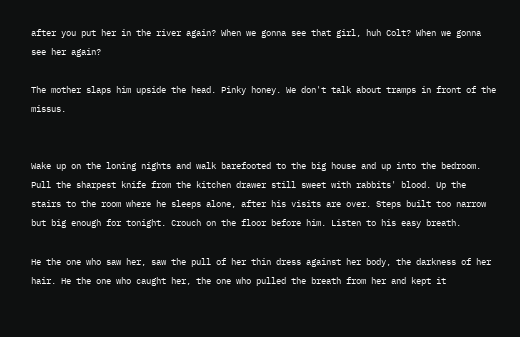after you put her in the river again? When we gonna see that girl, huh Colt? When we gonna see her again?

The mother slaps him upside the head. Pinky honey. We don't talk about tramps in front of the missus.


Wake up on the loning nights and walk barefooted to the big house and up into the bedroom. Pull the sharpest knife from the kitchen drawer still sweet with rabbits' blood. Up the stairs to the room where he sleeps alone, after his visits are over. Steps built too narrow but big enough for tonight. Crouch on the floor before him. Listen to his easy breath.

He the one who saw her, saw the pull of her thin dress against her body, the darkness of her hair. He the one who caught her, the one who pulled the breath from her and kept it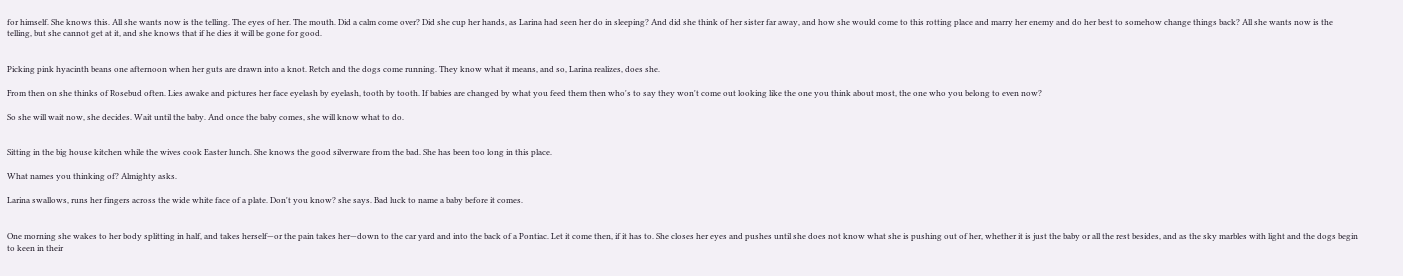for himself. She knows this. All she wants now is the telling. The eyes of her. The mouth. Did a calm come over? Did she cup her hands, as Larina had seen her do in sleeping? And did she think of her sister far away, and how she would come to this rotting place and marry her enemy and do her best to somehow change things back? All she wants now is the telling, but she cannot get at it, and she knows that if he dies it will be gone for good.


Picking pink hyacinth beans one afternoon when her guts are drawn into a knot. Retch and the dogs come running. They know what it means, and so, Larina realizes, does she.

From then on she thinks of Rosebud often. Lies awake and pictures her face eyelash by eyelash, tooth by tooth. If babies are changed by what you feed them then who's to say they won't come out looking like the one you think about most, the one who you belong to even now?

So she will wait now, she decides. Wait until the baby. And once the baby comes, she will know what to do.


Sitting in the big house kitchen while the wives cook Easter lunch. She knows the good silverware from the bad. She has been too long in this place.

What names you thinking of? Almighty asks.

Larina swallows, runs her fingers across the wide white face of a plate. Don't you know? she says. Bad luck to name a baby before it comes.


One morning she wakes to her body splitting in half, and takes herself—or the pain takes her—down to the car yard and into the back of a Pontiac. Let it come then, if it has to. She closes her eyes and pushes until she does not know what she is pushing out of her, whether it is just the baby or all the rest besides, and as the sky marbles with light and the dogs begin to keen in their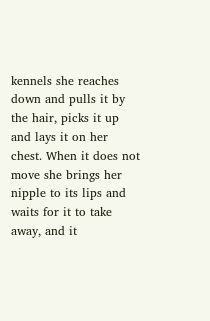kennels she reaches down and pulls it by the hair, picks it up and lays it on her chest. When it does not move she brings her nipple to its lips and waits for it to take away, and it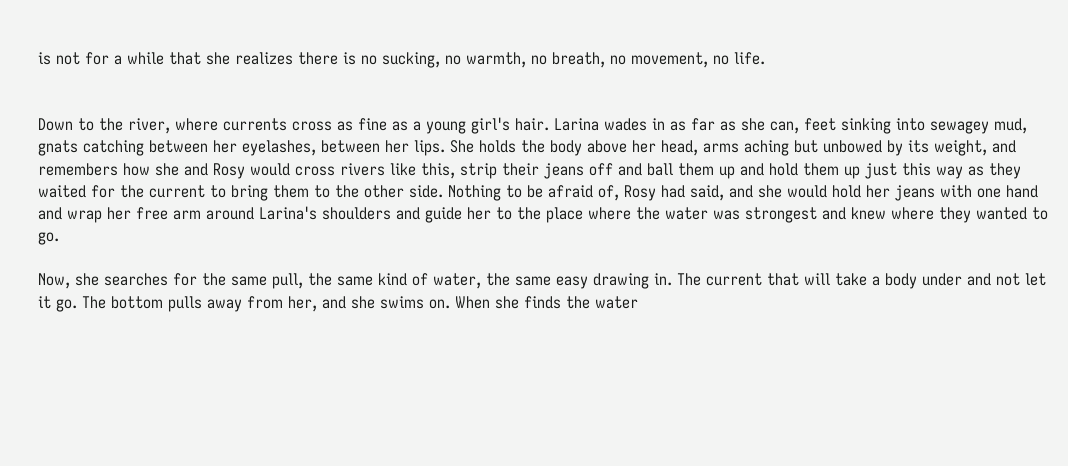is not for a while that she realizes there is no sucking, no warmth, no breath, no movement, no life.


Down to the river, where currents cross as fine as a young girl's hair. Larina wades in as far as she can, feet sinking into sewagey mud, gnats catching between her eyelashes, between her lips. She holds the body above her head, arms aching but unbowed by its weight, and remembers how she and Rosy would cross rivers like this, strip their jeans off and ball them up and hold them up just this way as they waited for the current to bring them to the other side. Nothing to be afraid of, Rosy had said, and she would hold her jeans with one hand and wrap her free arm around Larina's shoulders and guide her to the place where the water was strongest and knew where they wanted to go.

Now, she searches for the same pull, the same kind of water, the same easy drawing in. The current that will take a body under and not let it go. The bottom pulls away from her, and she swims on. When she finds the water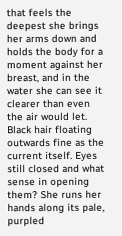that feels the deepest she brings her arms down and holds the body for a moment against her breast, and in the water she can see it clearer than even the air would let. Black hair floating outwards fine as the current itself. Eyes still closed and what sense in opening them? She runs her hands along its pale, purpled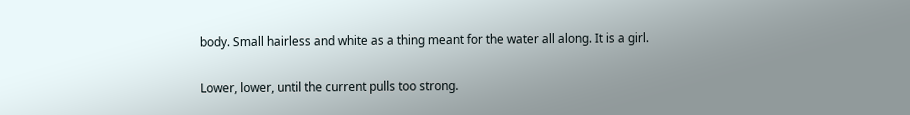body. Small hairless and white as a thing meant for the water all along. It is a girl.

Lower, lower, until the current pulls too strong.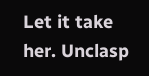Let it take her. Unclasp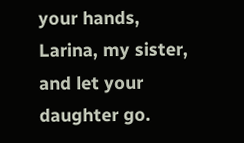your hands, Larina, my sister, and let your daughter go.